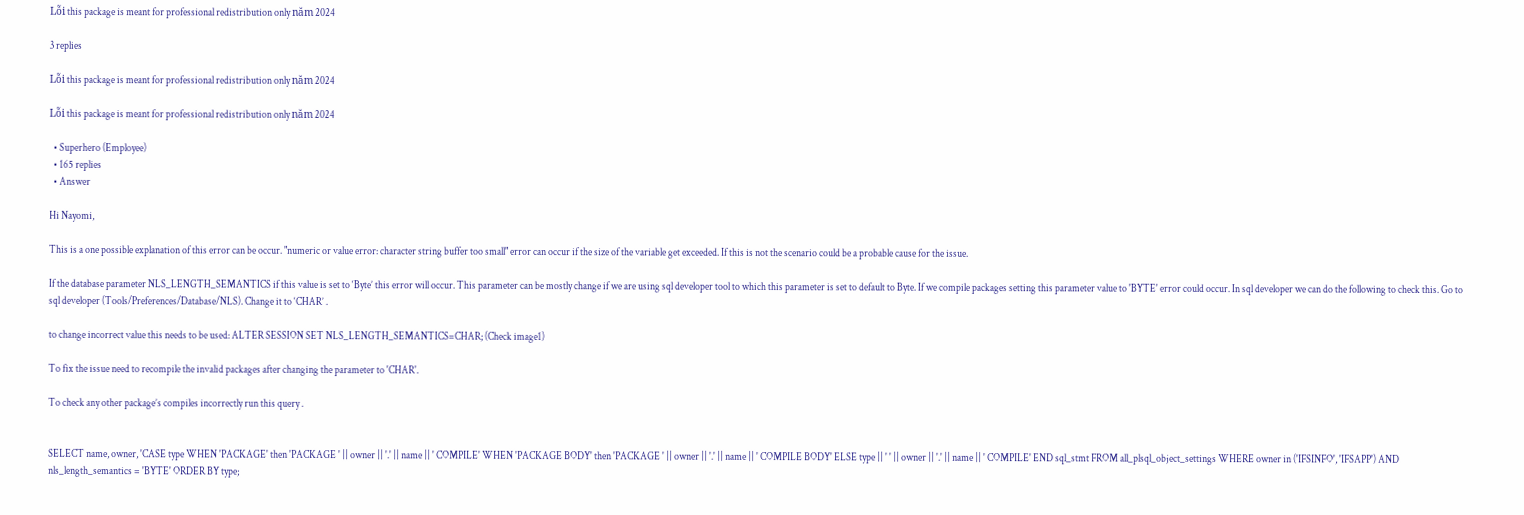Lỗi this package is meant for professional redistribution only năm 2024

3 replies

Lỗi this package is meant for professional redistribution only năm 2024

Lỗi this package is meant for professional redistribution only năm 2024

  • Superhero (Employee)
  • 165 replies
  • Answer

Hi Nayomi,

This is a one possible explanation of this error can be occur. "numeric or value error: character string buffer too small" error can occur if the size of the variable get exceeded. If this is not the scenario could be a probable cause for the issue.

If the database parameter NLS_LENGTH_SEMANTICS if this value is set to ‘Byte’ this error will occur. This parameter can be mostly change if we are using sql developer tool to which this parameter is set to default to Byte. If we compile packages setting this parameter value to 'BYTE' error could occur. In sql developer we can do the following to check this. Go to sql developer (Tools/Preferences/Database/NLS). Change it to ‘CHAR’ .

to change incorrect value this needs to be used: ALTER SESSION SET NLS_LENGTH_SEMANTICS=CHAR; (Check image1)

To fix the issue need to recompile the invalid packages after changing the parameter to 'CHAR'.

To check any other package’s compiles incorrectly run this query .


SELECT name, owner, 'CASE type WHEN 'PACKAGE' then 'PACKAGE ' || owner || '.' || name || ' COMPILE' WHEN 'PACKAGE BODY' then 'PACKAGE ' || owner || '.' || name || ' COMPILE BODY' ELSE type || ' ' || owner || '.' || name || ' COMPILE' END sql_stmt FROM all_plsql_object_settings WHERE owner in ('IFSINFO', 'IFSAPP') AND nls_length_semantics = 'BYTE' ORDER BY type;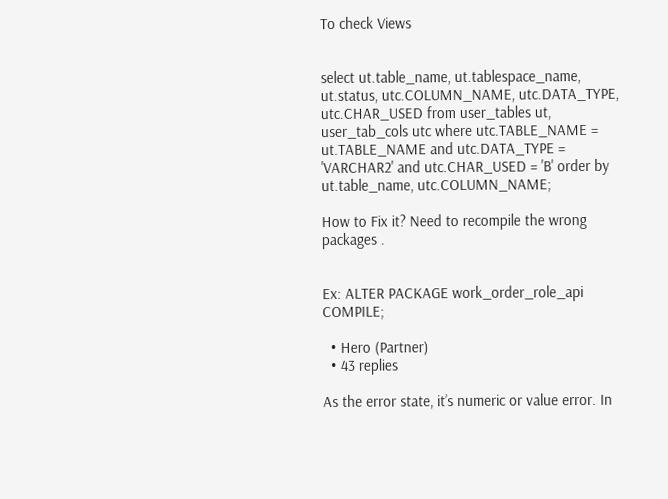To check Views


select ut.table_name, ut.tablespace_name, ut.status, utc.COLUMN_NAME, utc.DATA_TYPE, utc.CHAR_USED from user_tables ut, user_tab_cols utc where utc.TABLE_NAME = ut.TABLE_NAME and utc.DATA_TYPE = 'VARCHAR2' and utc.CHAR_USED = 'B' order by ut.table_name, utc.COLUMN_NAME;

How to Fix it? Need to recompile the wrong packages .


Ex: ALTER PACKAGE work_order_role_api COMPILE;

  • Hero (Partner)
  • 43 replies

As the error state, it’s numeric or value error. In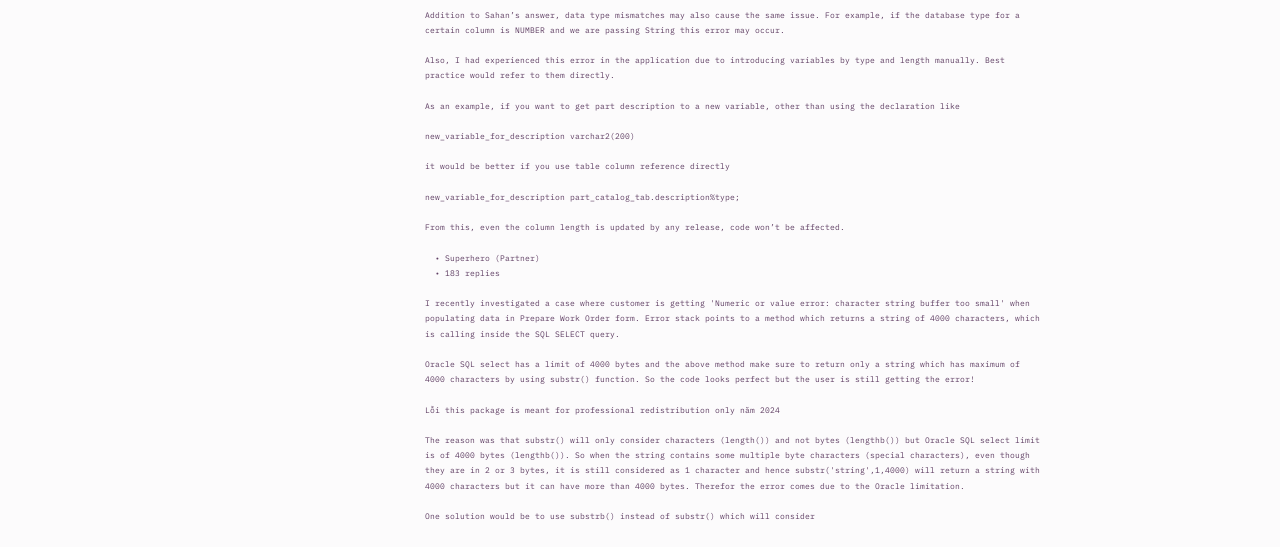Addition to Sahan’s answer, data type mismatches may also cause the same issue. For example, if the database type for a certain column is NUMBER and we are passing String this error may occur.

Also, I had experienced this error in the application due to introducing variables by type and length manually. Best practice would refer to them directly.

As an example, if you want to get part description to a new variable, other than using the declaration like

new_variable_for_description varchar2(200)

it would be better if you use table column reference directly

new_variable_for_description part_catalog_tab.description%type;

From this, even the column length is updated by any release, code won’t be affected.

  • Superhero (Partner)
  • 183 replies

I recently investigated a case where customer is getting 'Numeric or value error: character string buffer too small' when populating data in Prepare Work Order form. Error stack points to a method which returns a string of 4000 characters, which is calling inside the SQL SELECT query.

Oracle SQL select has a limit of 4000 bytes and the above method make sure to return only a string which has maximum of 4000 characters by using substr() function. So the code looks perfect but the user is still getting the error!

Lỗi this package is meant for professional redistribution only năm 2024

The reason was that substr() will only consider characters (length()) and not bytes (lengthb()) but Oracle SQL select limit is of 4000 bytes (lengthb()). So when the string contains some multiple byte characters (special characters), even though they are in 2 or 3 bytes, it is still considered as 1 character and hence substr('string',1,4000) will return a string with 4000 characters but it can have more than 4000 bytes. Therefor the error comes due to the Oracle limitation.

One solution would be to use substrb() instead of substr() which will consider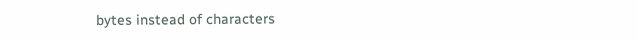bytes instead of characters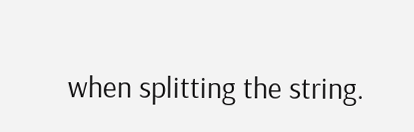when splitting the string.